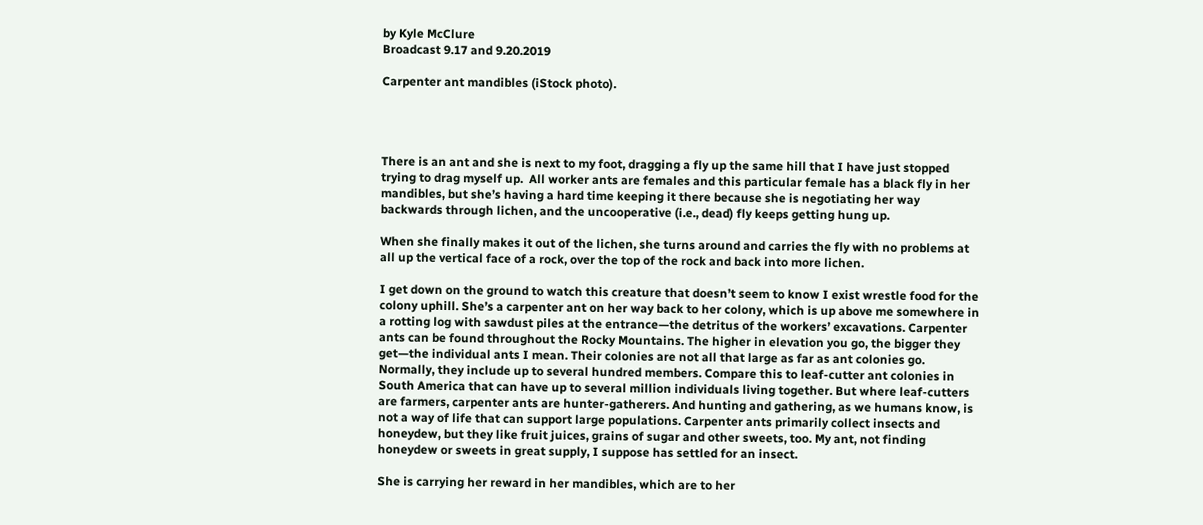by Kyle McClure
Broadcast 9.17 and 9.20.2019

Carpenter ant mandibles (iStock photo).




There is an ant and she is next to my foot, dragging a fly up the same hill that I have just stopped trying to drag myself up.  All worker ants are females and this particular female has a black fly in her mandibles, but she’s having a hard time keeping it there because she is negotiating her way backwards through lichen, and the uncooperative (i.e., dead) fly keeps getting hung up.

When she finally makes it out of the lichen, she turns around and carries the fly with no problems at all up the vertical face of a rock, over the top of the rock and back into more lichen.

I get down on the ground to watch this creature that doesn’t seem to know I exist wrestle food for the colony uphill. She’s a carpenter ant on her way back to her colony, which is up above me somewhere in a rotting log with sawdust piles at the entrance—the detritus of the workers’ excavations. Carpenter ants can be found throughout the Rocky Mountains. The higher in elevation you go, the bigger they get—the individual ants I mean. Their colonies are not all that large as far as ant colonies go. Normally, they include up to several hundred members. Compare this to leaf-cutter ant colonies in South America that can have up to several million individuals living together. But where leaf-cutters are farmers, carpenter ants are hunter-gatherers. And hunting and gathering, as we humans know, is not a way of life that can support large populations. Carpenter ants primarily collect insects and honeydew, but they like fruit juices, grains of sugar and other sweets, too. My ant, not finding honeydew or sweets in great supply, I suppose has settled for an insect.

She is carrying her reward in her mandibles, which are to her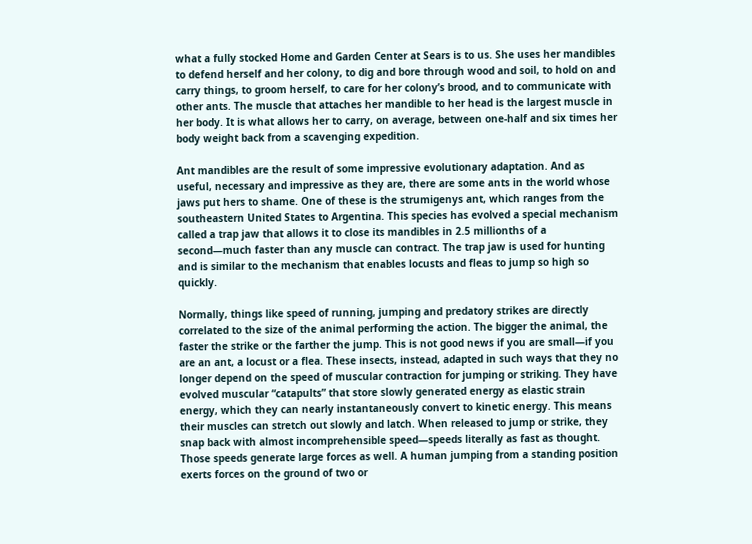what a fully stocked Home and Garden Center at Sears is to us. She uses her mandibles to defend herself and her colony, to dig and bore through wood and soil, to hold on and carry things, to groom herself, to care for her colony’s brood, and to communicate with other ants. The muscle that attaches her mandible to her head is the largest muscle in her body. It is what allows her to carry, on average, between one-half and six times her body weight back from a scavenging expedition.

Ant mandibles are the result of some impressive evolutionary adaptation. And as useful, necessary and impressive as they are, there are some ants in the world whose jaws put hers to shame. One of these is the strumigenys ant, which ranges from the southeastern United States to Argentina. This species has evolved a special mechanism called a trap jaw that allows it to close its mandibles in 2.5 millionths of a second—much faster than any muscle can contract. The trap jaw is used for hunting and is similar to the mechanism that enables locusts and fleas to jump so high so quickly.

Normally, things like speed of running, jumping and predatory strikes are directly correlated to the size of the animal performing the action. The bigger the animal, the faster the strike or the farther the jump. This is not good news if you are small—if you are an ant, a locust or a flea. These insects, instead, adapted in such ways that they no longer depend on the speed of muscular contraction for jumping or striking. They have evolved muscular “catapults” that store slowly generated energy as elastic strain energy, which they can nearly instantaneously convert to kinetic energy. This means their muscles can stretch out slowly and latch. When released to jump or strike, they snap back with almost incomprehensible speed—speeds literally as fast as thought. Those speeds generate large forces as well. A human jumping from a standing position exerts forces on the ground of two or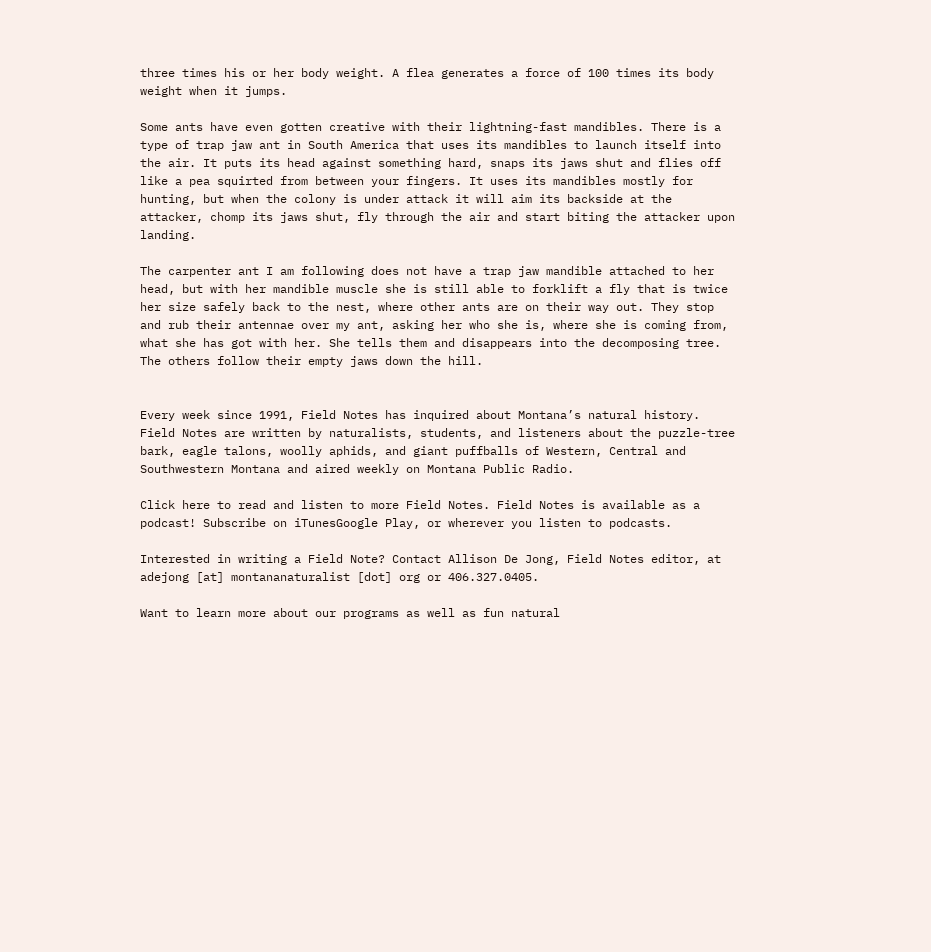three times his or her body weight. A flea generates a force of 100 times its body weight when it jumps.

Some ants have even gotten creative with their lightning-fast mandibles. There is a type of trap jaw ant in South America that uses its mandibles to launch itself into the air. It puts its head against something hard, snaps its jaws shut and flies off like a pea squirted from between your fingers. It uses its mandibles mostly for hunting, but when the colony is under attack it will aim its backside at the attacker, chomp its jaws shut, fly through the air and start biting the attacker upon landing.

The carpenter ant I am following does not have a trap jaw mandible attached to her head, but with her mandible muscle she is still able to forklift a fly that is twice her size safely back to the nest, where other ants are on their way out. They stop and rub their antennae over my ant, asking her who she is, where she is coming from, what she has got with her. She tells them and disappears into the decomposing tree. The others follow their empty jaws down the hill.


Every week since 1991, Field Notes has inquired about Montana’s natural history. Field Notes are written by naturalists, students, and listeners about the puzzle-tree bark, eagle talons, woolly aphids, and giant puffballs of Western, Central and Southwestern Montana and aired weekly on Montana Public Radio.

Click here to read and listen to more Field Notes. Field Notes is available as a podcast! Subscribe on iTunesGoogle Play, or wherever you listen to podcasts.

Interested in writing a Field Note? Contact Allison De Jong, Field Notes editor, at adejong [at] montananaturalist [dot] org or 406.327.0405.

Want to learn more about our programs as well as fun natural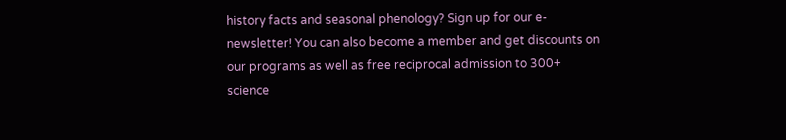history facts and seasonal phenology? Sign up for our e-newsletter! You can also become a member and get discounts on our programs as well as free reciprocal admission to 300+ science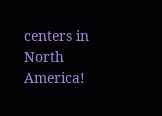centers in North America!